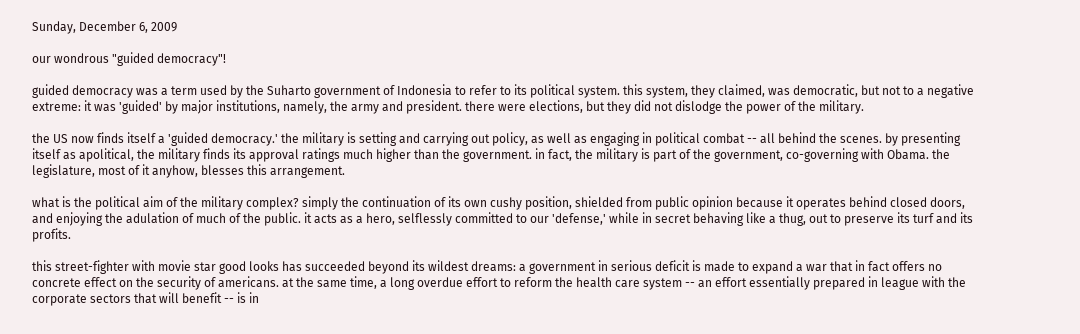Sunday, December 6, 2009

our wondrous "guided democracy"!

guided democracy was a term used by the Suharto government of Indonesia to refer to its political system. this system, they claimed, was democratic, but not to a negative extreme: it was 'guided' by major institutions, namely, the army and president. there were elections, but they did not dislodge the power of the military.

the US now finds itself a 'guided democracy.' the military is setting and carrying out policy, as well as engaging in political combat -- all behind the scenes. by presenting itself as apolitical, the military finds its approval ratings much higher than the government. in fact, the military is part of the government, co-governing with Obama. the legislature, most of it anyhow, blesses this arrangement.

what is the political aim of the military complex? simply the continuation of its own cushy position, shielded from public opinion because it operates behind closed doors, and enjoying the adulation of much of the public. it acts as a hero, selflessly committed to our 'defense,' while in secret behaving like a thug, out to preserve its turf and its profits.

this street-fighter with movie star good looks has succeeded beyond its wildest dreams: a government in serious deficit is made to expand a war that in fact offers no concrete effect on the security of americans. at the same time, a long overdue effort to reform the health care system -- an effort essentially prepared in league with the corporate sectors that will benefit -- is in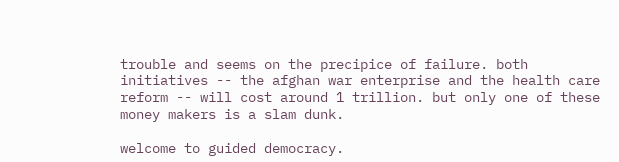trouble and seems on the precipice of failure. both initiatives -- the afghan war enterprise and the health care reform -- will cost around 1 trillion. but only one of these money makers is a slam dunk.

welcome to guided democracy.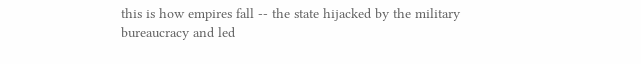this is how empires fall -- the state hijacked by the military bureaucracy and led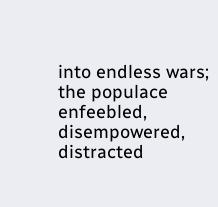into endless wars; the populace enfeebled, disempowered, distracted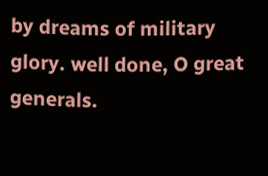by dreams of military glory. well done, O great generals.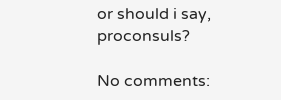or should i say, proconsuls?

No comments: